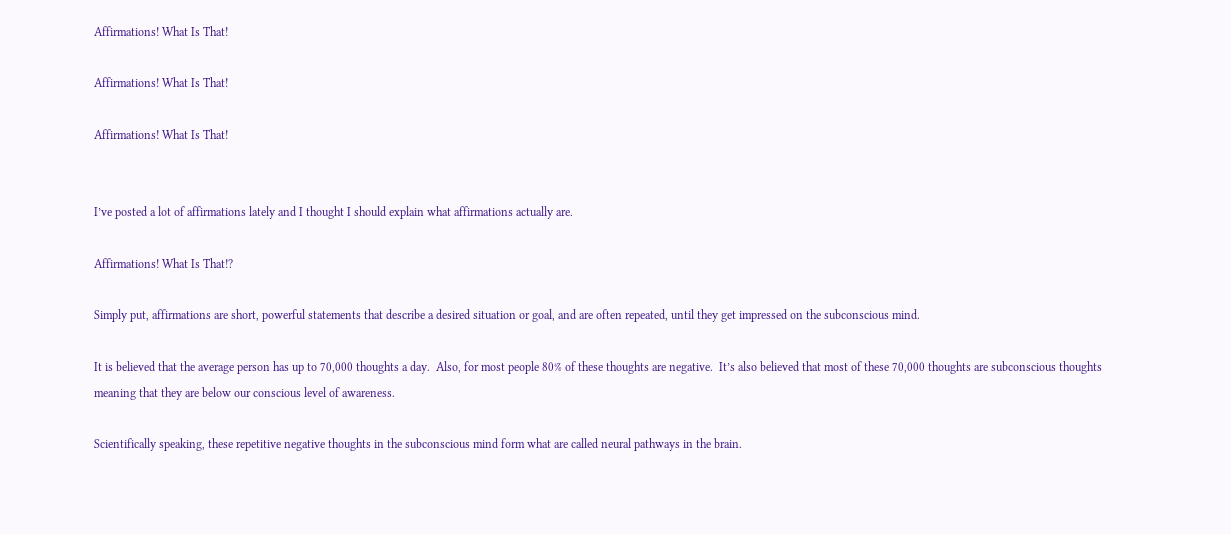Affirmations! What Is That!

Affirmations! What Is That!

Affirmations! What Is That!


I’ve posted a lot of affirmations lately and I thought I should explain what affirmations actually are.

Affirmations! What Is That!?

Simply put, affirmations are short, powerful statements that describe a desired situation or goal, and are often repeated, until they get impressed on the subconscious mind.

It is believed that the average person has up to 70,000 thoughts a day.  Also, for most people 80% of these thoughts are negative.  It’s also believed that most of these 70,000 thoughts are subconscious thoughts meaning that they are below our conscious level of awareness.

Scientifically speaking, these repetitive negative thoughts in the subconscious mind form what are called neural pathways in the brain.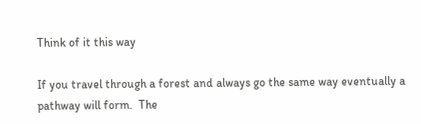Think of it this way

If you travel through a forest and always go the same way eventually a pathway will form.  The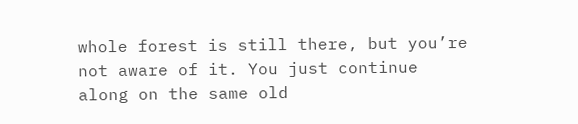whole forest is still there, but you’re not aware of it. You just continue along on the same old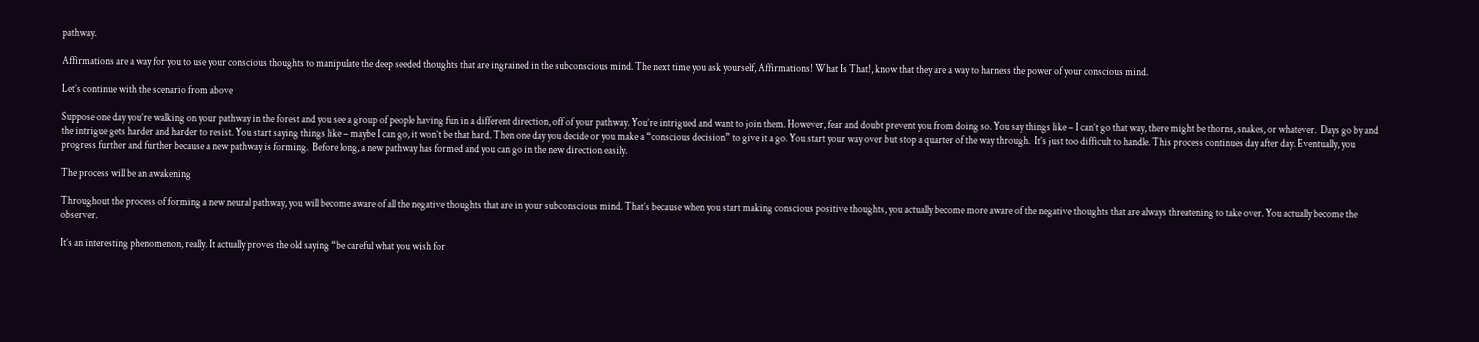pathway.

Affirmations are a way for you to use your conscious thoughts to manipulate the deep seeded thoughts that are ingrained in the subconscious mind. The next time you ask yourself, Affirmations! What Is That!, know that they are a way to harness the power of your conscious mind.

Let’s continue with the scenario from above

Suppose one day you’re walking on your pathway in the forest and you see a group of people having fun in a different direction, off of your pathway. You’re intrigued and want to join them. However, fear and doubt prevent you from doing so. You say things like – I can’t go that way, there might be thorns, snakes, or whatever.  Days go by and the intrigue gets harder and harder to resist. You start saying things like – maybe I can go, it won’t be that hard. Then one day you decide or you make a “conscious decision” to give it a go. You start your way over but stop a quarter of the way through.  It’s just too difficult to handle. This process continues day after day. Eventually, you progress further and further because a new pathway is forming.  Before long, a new pathway has formed and you can go in the new direction easily.

The process will be an awakening

Throughout the process of forming a new neural pathway, you will become aware of all the negative thoughts that are in your subconscious mind. That’s because when you start making conscious positive thoughts, you actually become more aware of the negative thoughts that are always threatening to take over. You actually become the observer.

It’s an interesting phenomenon, really. It actually proves the old saying “be careful what you wish for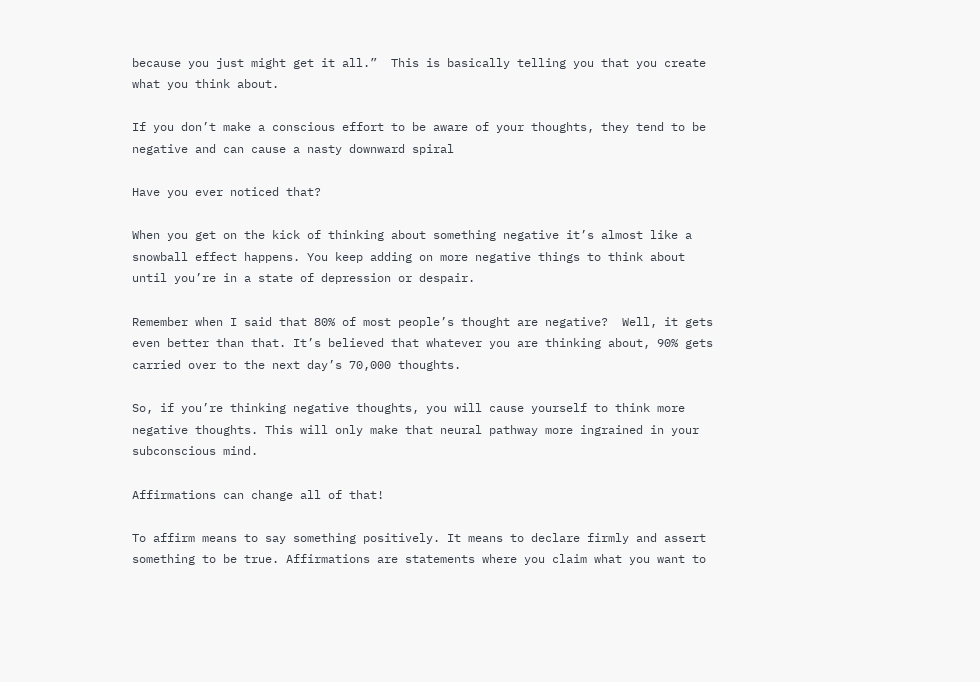because you just might get it all.”  This is basically telling you that you create what you think about.

If you don’t make a conscious effort to be aware of your thoughts, they tend to be negative and can cause a nasty downward spiral

Have you ever noticed that?

When you get on the kick of thinking about something negative it’s almost like a snowball effect happens. You keep adding on more negative things to think about until you’re in a state of depression or despair.

Remember when I said that 80% of most people’s thought are negative?  Well, it gets even better than that. It’s believed that whatever you are thinking about, 90% gets carried over to the next day’s 70,000 thoughts.

So, if you’re thinking negative thoughts, you will cause yourself to think more negative thoughts. This will only make that neural pathway more ingrained in your subconscious mind.

Affirmations can change all of that!

To affirm means to say something positively. It means to declare firmly and assert something to be true. Affirmations are statements where you claim what you want to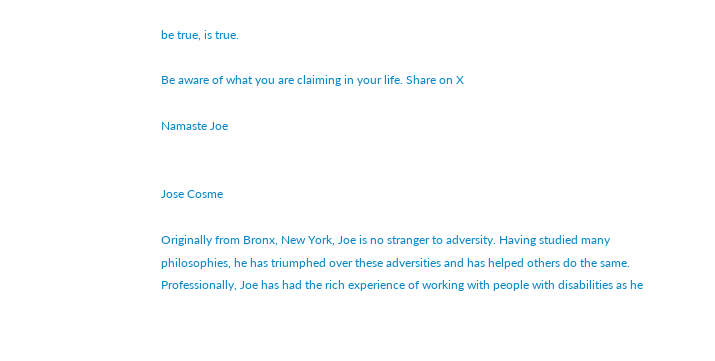be true, is true.

Be aware of what you are claiming in your life. Share on X

Namaste Joe


Jose Cosme

Originally from Bronx, New York, Joe is no stranger to adversity. Having studied many philosophies, he has triumphed over these adversities and has helped others do the same. Professionally, Joe has had the rich experience of working with people with disabilities as he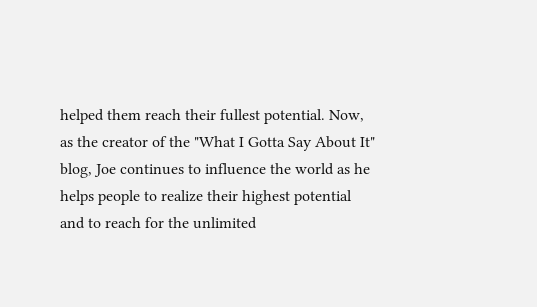helped them reach their fullest potential. Now, as the creator of the "What I Gotta Say About It" blog, Joe continues to influence the world as he helps people to realize their highest potential and to reach for the unlimited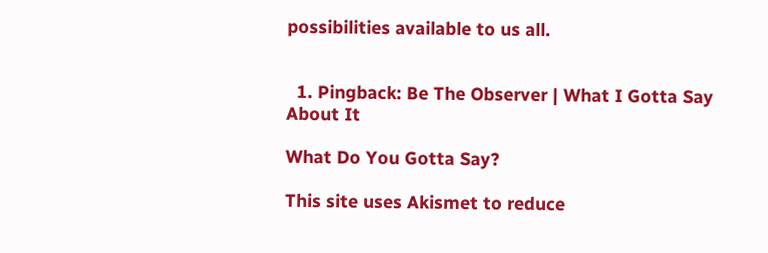possibilities available to us all.


  1. Pingback: Be The Observer | What I Gotta Say About It

What Do You Gotta Say?

This site uses Akismet to reduce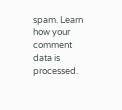spam. Learn how your comment data is processed.